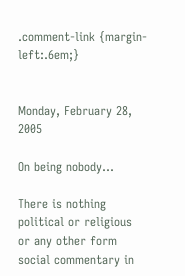.comment-link {margin-left:.6em;}


Monday, February 28, 2005

On being nobody...

There is nothing political or religious or any other form social commentary in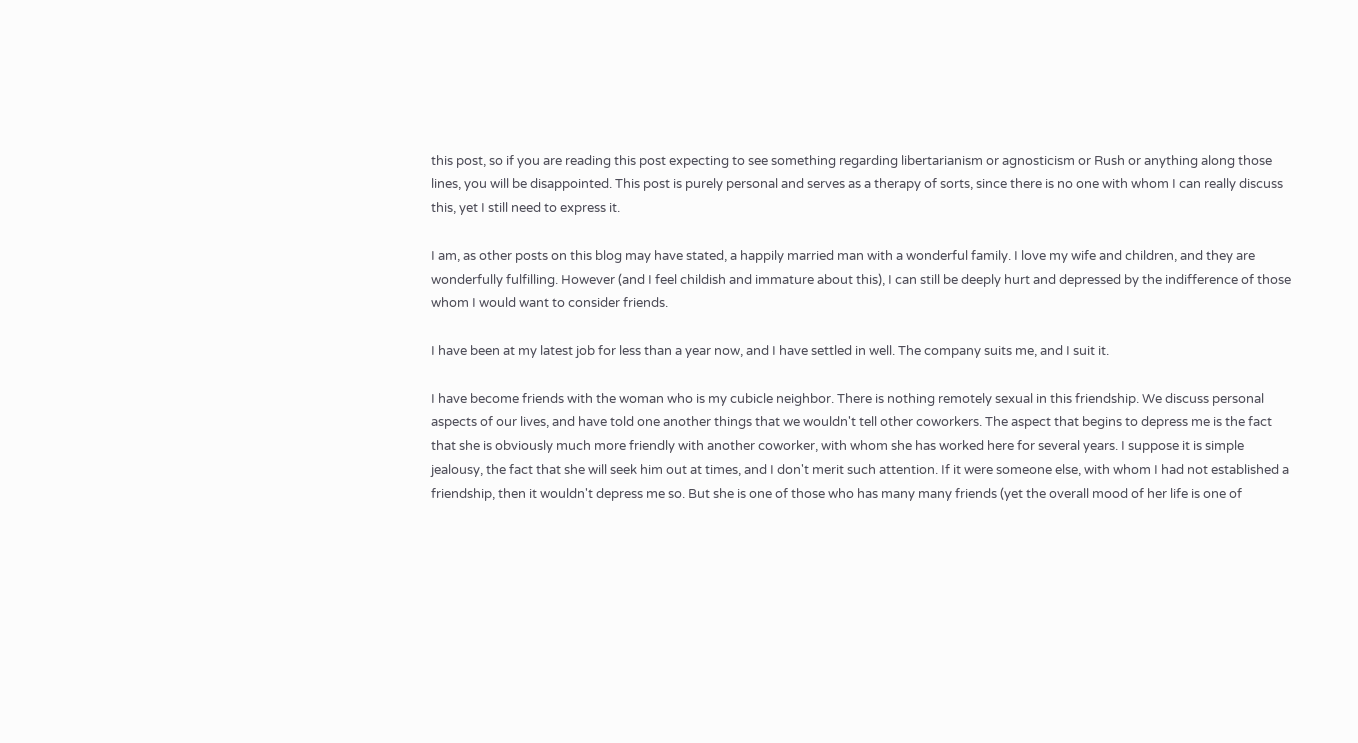this post, so if you are reading this post expecting to see something regarding libertarianism or agnosticism or Rush or anything along those lines, you will be disappointed. This post is purely personal and serves as a therapy of sorts, since there is no one with whom I can really discuss this, yet I still need to express it.

I am, as other posts on this blog may have stated, a happily married man with a wonderful family. I love my wife and children, and they are wonderfully fulfilling. However (and I feel childish and immature about this), I can still be deeply hurt and depressed by the indifference of those whom I would want to consider friends.

I have been at my latest job for less than a year now, and I have settled in well. The company suits me, and I suit it.

I have become friends with the woman who is my cubicle neighbor. There is nothing remotely sexual in this friendship. We discuss personal aspects of our lives, and have told one another things that we wouldn't tell other coworkers. The aspect that begins to depress me is the fact that she is obviously much more friendly with another coworker, with whom she has worked here for several years. I suppose it is simple jealousy, the fact that she will seek him out at times, and I don't merit such attention. If it were someone else, with whom I had not established a friendship, then it wouldn't depress me so. But she is one of those who has many many friends (yet the overall mood of her life is one of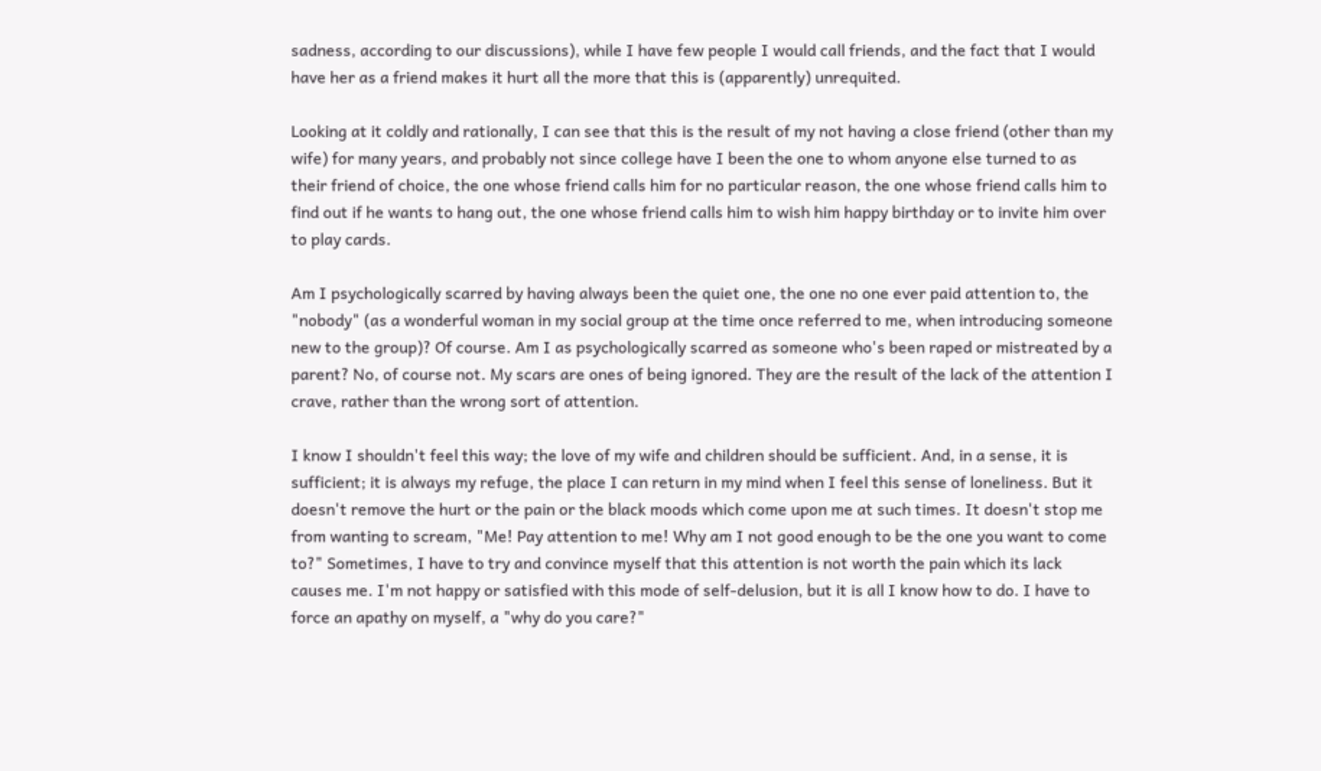sadness, according to our discussions), while I have few people I would call friends, and the fact that I would have her as a friend makes it hurt all the more that this is (apparently) unrequited.

Looking at it coldly and rationally, I can see that this is the result of my not having a close friend (other than my wife) for many years, and probably not since college have I been the one to whom anyone else turned to as their friend of choice, the one whose friend calls him for no particular reason, the one whose friend calls him to find out if he wants to hang out, the one whose friend calls him to wish him happy birthday or to invite him over to play cards.

Am I psychologically scarred by having always been the quiet one, the one no one ever paid attention to, the "nobody" (as a wonderful woman in my social group at the time once referred to me, when introducing someone new to the group)? Of course. Am I as psychologically scarred as someone who's been raped or mistreated by a parent? No, of course not. My scars are ones of being ignored. They are the result of the lack of the attention I crave, rather than the wrong sort of attention.

I know I shouldn't feel this way; the love of my wife and children should be sufficient. And, in a sense, it is sufficient; it is always my refuge, the place I can return in my mind when I feel this sense of loneliness. But it doesn't remove the hurt or the pain or the black moods which come upon me at such times. It doesn't stop me from wanting to scream, "Me! Pay attention to me! Why am I not good enough to be the one you want to come to?" Sometimes, I have to try and convince myself that this attention is not worth the pain which its lack causes me. I'm not happy or satisfied with this mode of self-delusion, but it is all I know how to do. I have to force an apathy on myself, a "why do you care?"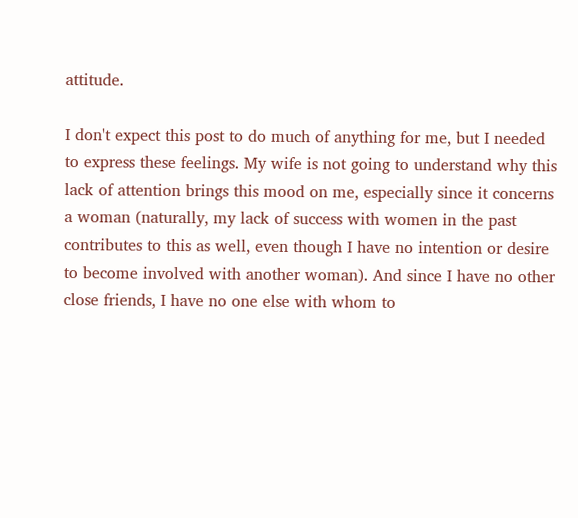attitude.

I don't expect this post to do much of anything for me, but I needed to express these feelings. My wife is not going to understand why this lack of attention brings this mood on me, especially since it concerns a woman (naturally, my lack of success with women in the past contributes to this as well, even though I have no intention or desire to become involved with another woman). And since I have no other close friends, I have no one else with whom to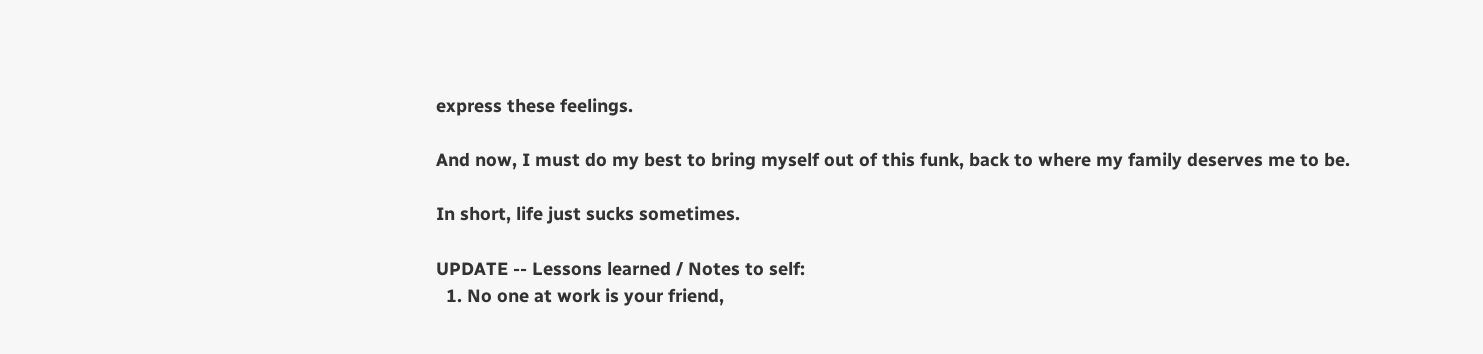express these feelings.

And now, I must do my best to bring myself out of this funk, back to where my family deserves me to be.

In short, life just sucks sometimes.

UPDATE -- Lessons learned / Notes to self:
  1. No one at work is your friend,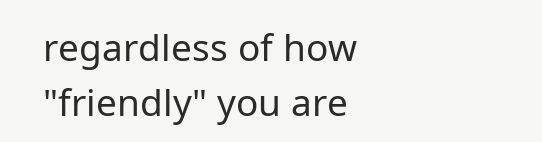regardless of how "friendly" you are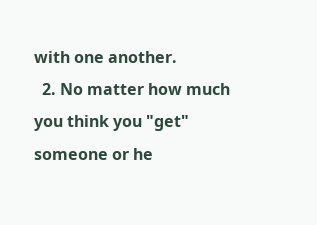with one another.
  2. No matter how much you think you "get" someone or he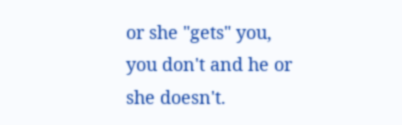or she "gets" you, you don't and he or she doesn't.